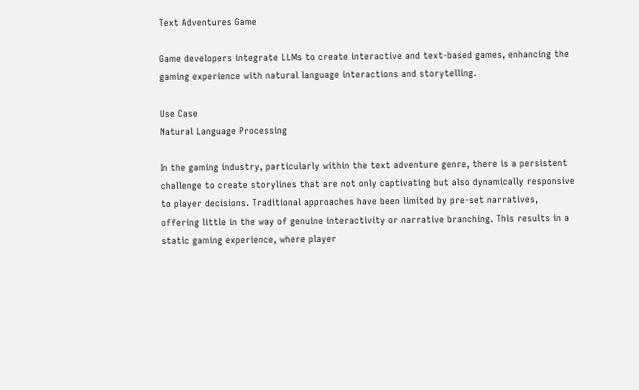Text Adventures Game

Game developers integrate LLMs to create interactive and text-based games, enhancing the gaming experience with natural language interactions and storytelling.

Use Case
Natural Language Processing

In the gaming industry, particularly within the text adventure genre, there is a persistent challenge to create storylines that are not only captivating but also dynamically responsive to player decisions. Traditional approaches have been limited by pre-set narratives, offering little in the way of genuine interactivity or narrative branching. This results in a static gaming experience, where player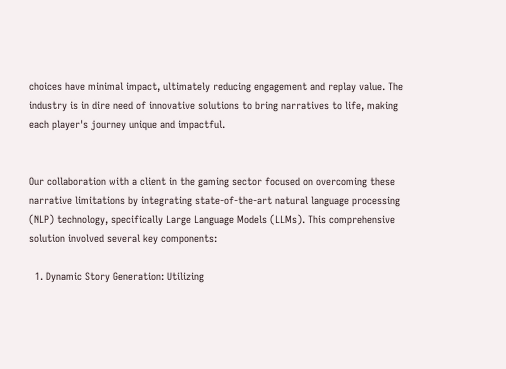choices have minimal impact, ultimately reducing engagement and replay value. The industry is in dire need of innovative solutions to bring narratives to life, making each player's journey unique and impactful.


Our collaboration with a client in the gaming sector focused on overcoming these narrative limitations by integrating state-of-the-art natural language processing (NLP) technology, specifically Large Language Models (LLMs). This comprehensive solution involved several key components:

  1. Dynamic Story Generation: Utilizing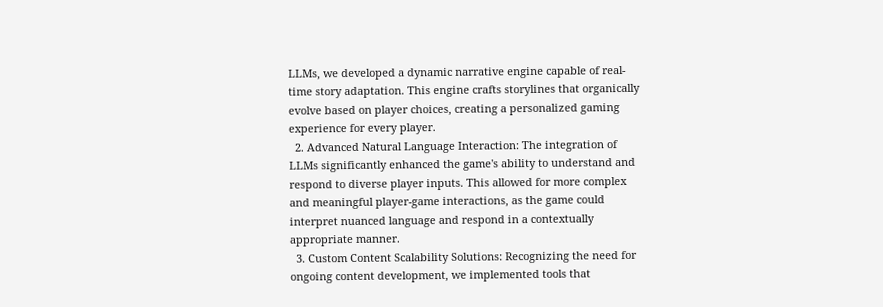LLMs, we developed a dynamic narrative engine capable of real-time story adaptation. This engine crafts storylines that organically evolve based on player choices, creating a personalized gaming experience for every player.
  2. Advanced Natural Language Interaction: The integration of LLMs significantly enhanced the game's ability to understand and respond to diverse player inputs. This allowed for more complex and meaningful player-game interactions, as the game could interpret nuanced language and respond in a contextually appropriate manner.
  3. Custom Content Scalability Solutions: Recognizing the need for ongoing content development, we implemented tools that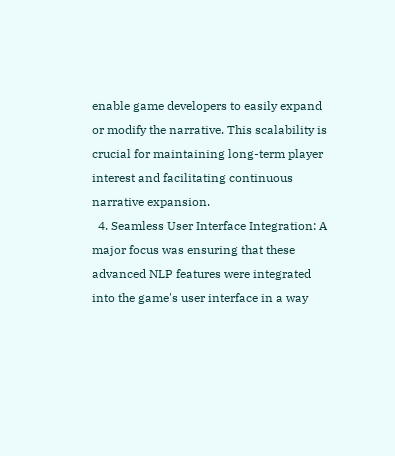enable game developers to easily expand or modify the narrative. This scalability is crucial for maintaining long-term player interest and facilitating continuous narrative expansion.
  4. Seamless User Interface Integration: A major focus was ensuring that these advanced NLP features were integrated into the game's user interface in a way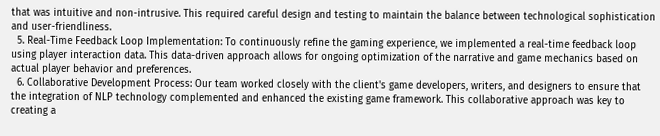that was intuitive and non-intrusive. This required careful design and testing to maintain the balance between technological sophistication and user-friendliness.
  5. Real-Time Feedback Loop Implementation: To continuously refine the gaming experience, we implemented a real-time feedback loop using player interaction data. This data-driven approach allows for ongoing optimization of the narrative and game mechanics based on actual player behavior and preferences.
  6. Collaborative Development Process: Our team worked closely with the client's game developers, writers, and designers to ensure that the integration of NLP technology complemented and enhanced the existing game framework. This collaborative approach was key to creating a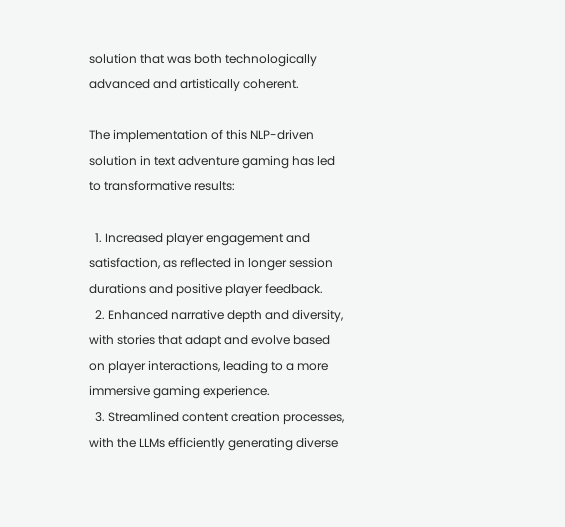solution that was both technologically advanced and artistically coherent.

The implementation of this NLP-driven solution in text adventure gaming has led to transformative results:

  1. Increased player engagement and satisfaction, as reflected in longer session durations and positive player feedback.
  2. Enhanced narrative depth and diversity, with stories that adapt and evolve based on player interactions, leading to a more immersive gaming experience.
  3. Streamlined content creation processes, with the LLMs efficiently generating diverse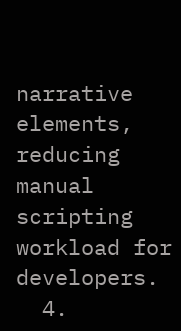narrative elements, reducing manual scripting workload for developers.
  4.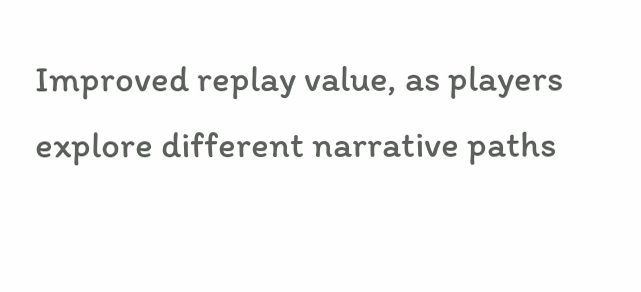Improved replay value, as players explore different narrative paths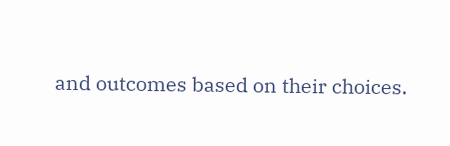and outcomes based on their choices.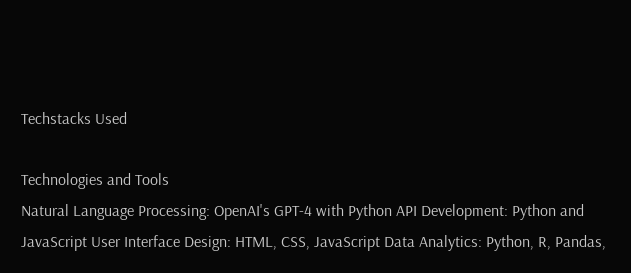Techstacks Used

Technologies and Tools
Natural Language Processing: OpenAI's GPT-4 with Python API Development: Python and JavaScript User Interface Design: HTML, CSS, JavaScript Data Analytics: Python, R, Pandas,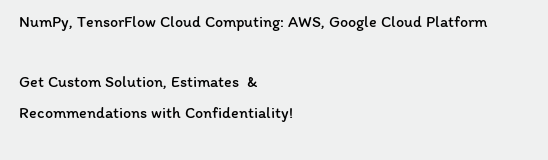NumPy, TensorFlow Cloud Computing: AWS, Google Cloud Platform

Get Custom Solution, Estimates  &
Recommendations with Confidentiality!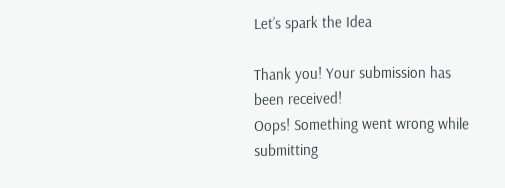Let’s spark the Idea

Thank you! Your submission has been received!
Oops! Something went wrong while submitting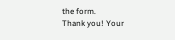the form.
Thank you! Your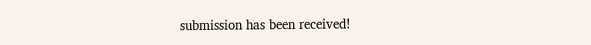submission has been received!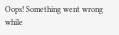Oops! Something went wrong while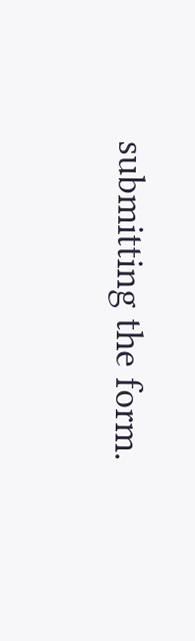submitting the form.